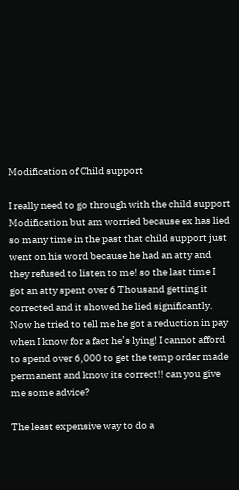Modification of Child support

I really need to go through with the child support Modification but am worried because ex has lied so many time in the past that child support just went on his word because he had an atty and they refused to listen to me! so the last time I got an atty spent over 6 Thousand getting it corrected and it showed he lied significantly. Now he tried to tell me he got a reduction in pay when I know for a fact he’s lying! I cannot afford to spend over 6,000 to get the temp order made permanent and know its correct!! can you give me some advice?

The least expensive way to do a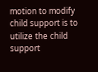motion to modify child support is to utilize the child support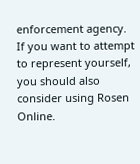enforcement agency. If you want to attempt to represent yourself, you should also consider using Rosen Online.